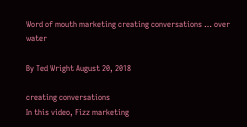Word of mouth marketing creating conversations … over water

By Ted Wright August 20, 2018

creating conversations
In this video, Fizz marketing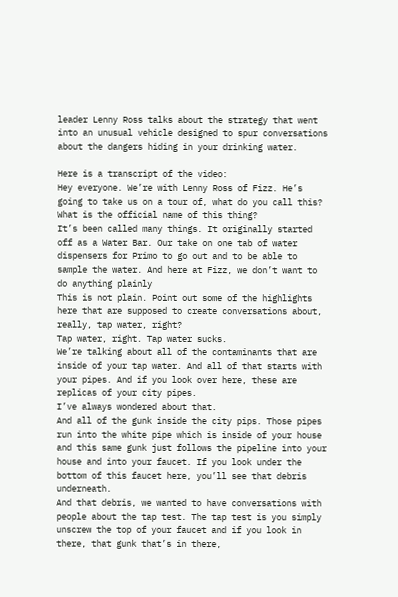leader Lenny Ross talks about the strategy that went into an unusual vehicle designed to spur conversations about the dangers hiding in your drinking water.

Here is a transcript of the video:
Hey everyone. We’re with Lenny Ross of Fizz. He’s going to take us on a tour of, what do you call this? What is the official name of this thing?
It’s been called many things. It originally started off as a Water Bar. Our take on one tab of water dispensers for Primo to go out and to be able to sample the water. And here at Fizz, we don’t want to do anything plainly
This is not plain. Point out some of the highlights here that are supposed to create conversations about, really, tap water, right?
Tap water, right. Tap water sucks.
We’re talking about all of the contaminants that are inside of your tap water. And all of that starts with your pipes. And if you look over here, these are replicas of your city pipes.
I’ve always wondered about that.
And all of the gunk inside the city pips. Those pipes run into the white pipe which is inside of your house and this same gunk just follows the pipeline into your house and into your faucet. If you look under the bottom of this faucet here, you’ll see that debris underneath.
And that debris, we wanted to have conversations with people about the tap test. The tap test is you simply unscrew the top of your faucet and if you look in there, that gunk that’s in there,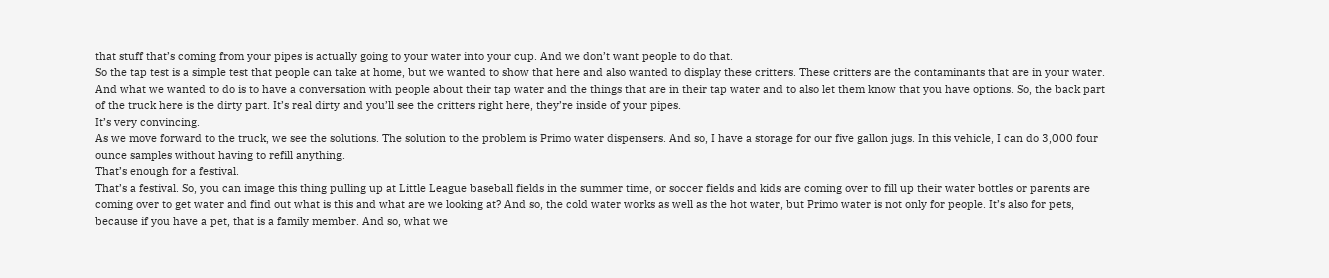that stuff that’s coming from your pipes is actually going to your water into your cup. And we don’t want people to do that.
So the tap test is a simple test that people can take at home, but we wanted to show that here and also wanted to display these critters. These critters are the contaminants that are in your water.
And what we wanted to do is to have a conversation with people about their tap water and the things that are in their tap water and to also let them know that you have options. So, the back part of the truck here is the dirty part. It’s real dirty and you’ll see the critters right here, they’re inside of your pipes.
It’s very convincing.
As we move forward to the truck, we see the solutions. The solution to the problem is Primo water dispensers. And so, I have a storage for our five gallon jugs. In this vehicle, I can do 3,000 four ounce samples without having to refill anything.
That’s enough for a festival.
That’s a festival. So, you can image this thing pulling up at Little League baseball fields in the summer time, or soccer fields and kids are coming over to fill up their water bottles or parents are coming over to get water and find out what is this and what are we looking at? And so, the cold water works as well as the hot water, but Primo water is not only for people. It’s also for pets, because if you have a pet, that is a family member. And so, what we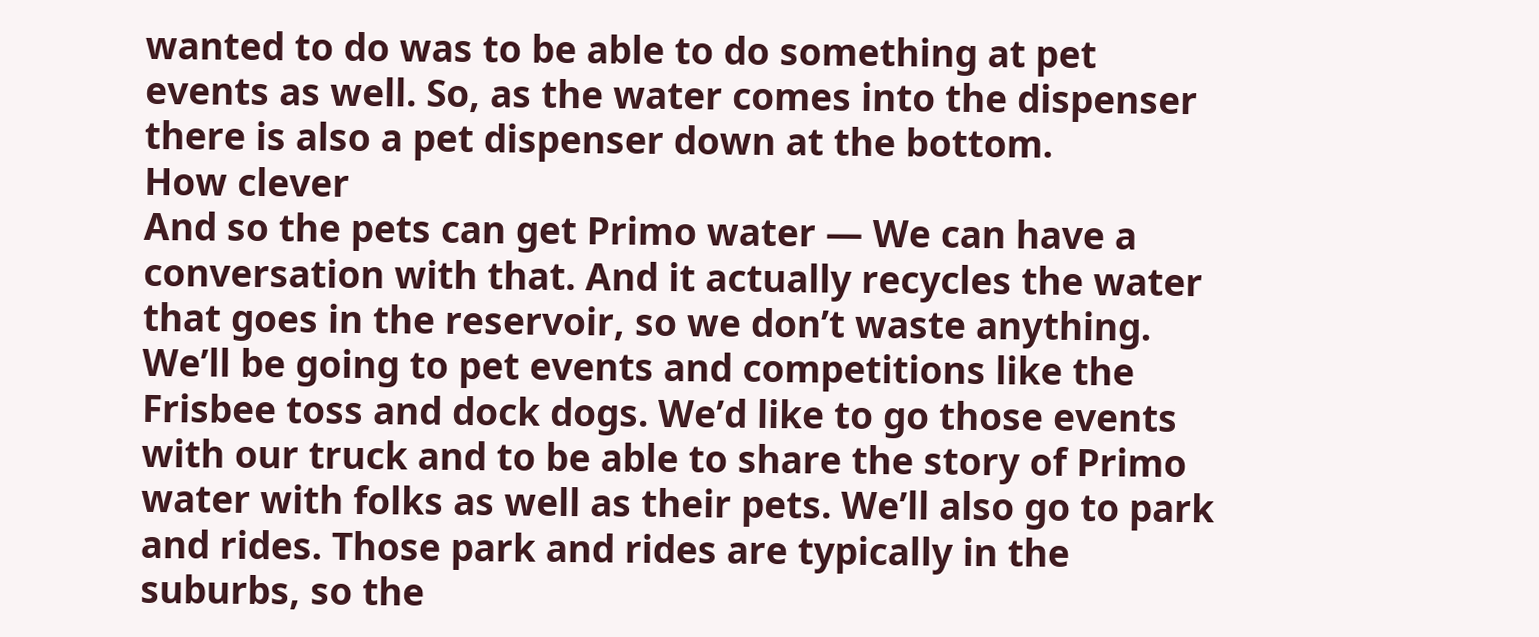wanted to do was to be able to do something at pet events as well. So, as the water comes into the dispenser there is also a pet dispenser down at the bottom.
How clever
And so the pets can get Primo water — We can have a conversation with that. And it actually recycles the water that goes in the reservoir, so we don’t waste anything.
We’ll be going to pet events and competitions like the Frisbee toss and dock dogs. We’d like to go those events with our truck and to be able to share the story of Primo water with folks as well as their pets. We’ll also go to park and rides. Those park and rides are typically in the suburbs, so the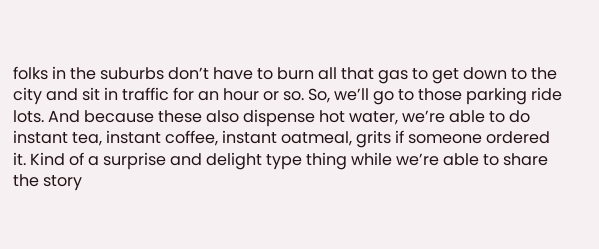folks in the suburbs don’t have to burn all that gas to get down to the city and sit in traffic for an hour or so. So, we’ll go to those parking ride lots. And because these also dispense hot water, we’re able to do instant tea, instant coffee, instant oatmeal, grits if someone ordered it. Kind of a surprise and delight type thing while we’re able to share the story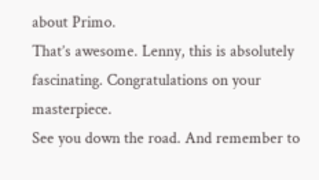about Primo.
That’s awesome. Lenny, this is absolutely fascinating. Congratulations on your masterpiece.
See you down the road. And remember to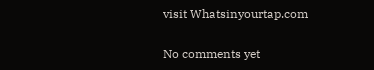visit Whatsinyourtap.com

No comments yet